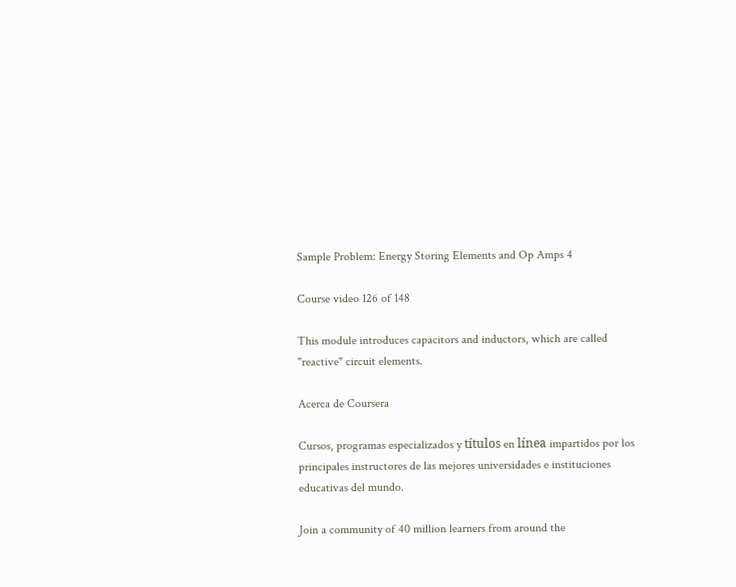Sample Problem: Energy Storing Elements and Op Amps 4

Course video 126 of 148

This module introduces capacitors and inductors, which are called "reactive" circuit elements.

Acerca de Coursera

Cursos, programas especializados y títulos en línea impartidos por los principales instructores de las mejores universidades e instituciones educativas del mundo.

Join a community of 40 million learners from around the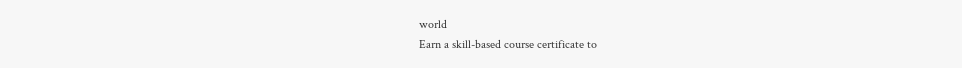world
Earn a skill-based course certificate to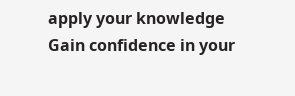apply your knowledge
Gain confidence in your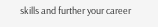skills and further your career